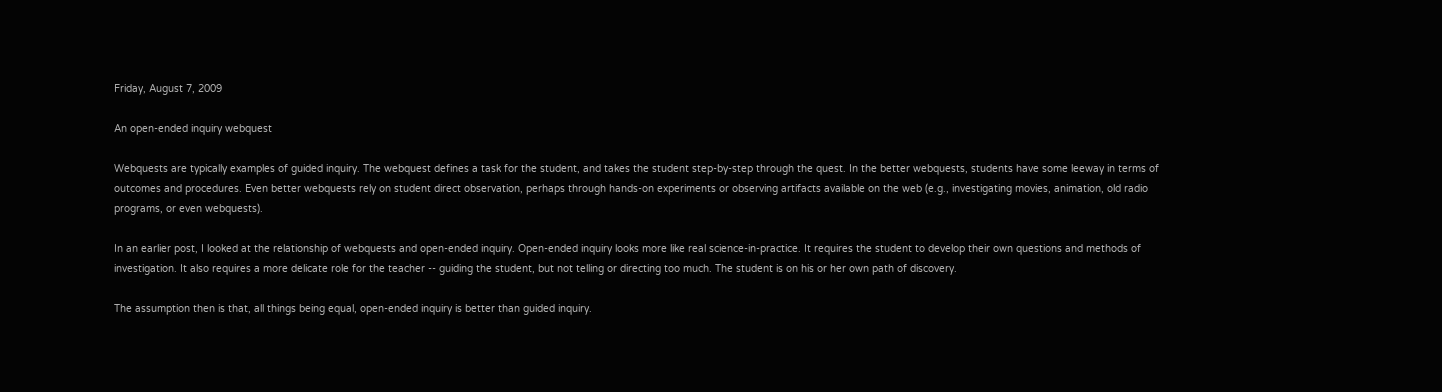Friday, August 7, 2009

An open-ended inquiry webquest

Webquests are typically examples of guided inquiry. The webquest defines a task for the student, and takes the student step-by-step through the quest. In the better webquests, students have some leeway in terms of outcomes and procedures. Even better webquests rely on student direct observation, perhaps through hands-on experiments or observing artifacts available on the web (e.g., investigating movies, animation, old radio programs, or even webquests).

In an earlier post, I looked at the relationship of webquests and open-ended inquiry. Open-ended inquiry looks more like real science-in-practice. It requires the student to develop their own questions and methods of investigation. It also requires a more delicate role for the teacher -- guiding the student, but not telling or directing too much. The student is on his or her own path of discovery.

The assumption then is that, all things being equal, open-ended inquiry is better than guided inquiry.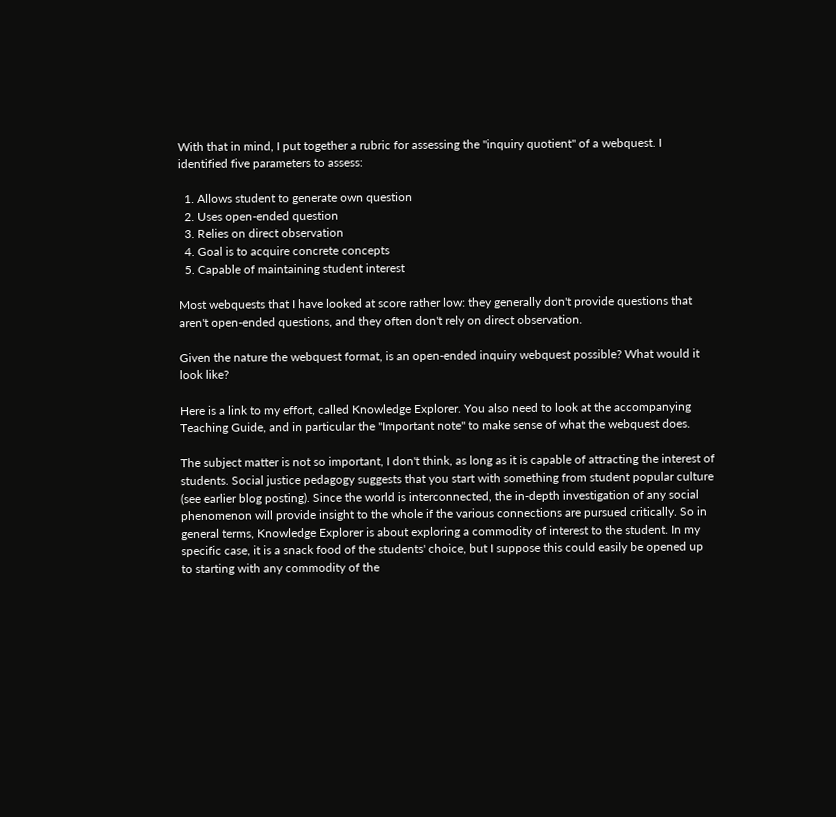With that in mind, I put together a rubric for assessing the "inquiry quotient" of a webquest. I identified five parameters to assess:

  1. Allows student to generate own question
  2. Uses open-ended question
  3. Relies on direct observation
  4. Goal is to acquire concrete concepts
  5. Capable of maintaining student interest

Most webquests that I have looked at score rather low: they generally don't provide questions that aren't open-ended questions, and they often don't rely on direct observation.

Given the nature the webquest format, is an open-ended inquiry webquest possible? What would it look like?

Here is a link to my effort, called Knowledge Explorer. You also need to look at the accompanying Teaching Guide, and in particular the "Important note" to make sense of what the webquest does.

The subject matter is not so important, I don't think, as long as it is capable of attracting the interest of students. Social justice pedagogy suggests that you start with something from student popular culture (see earlier blog posting). Since the world is interconnected, the in-depth investigation of any social phenomenon will provide insight to the whole if the various connections are pursued critically. So in general terms, Knowledge Explorer is about exploring a commodity of interest to the student. In my specific case, it is a snack food of the students' choice, but I suppose this could easily be opened up to starting with any commodity of the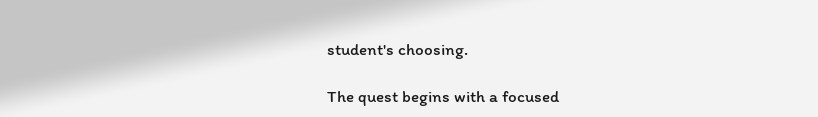student's choosing.

The quest begins with a focused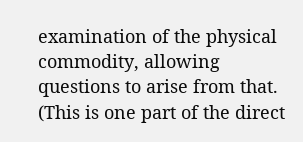examination of the physical commodity, allowing questions to arise from that. (This is one part of the direct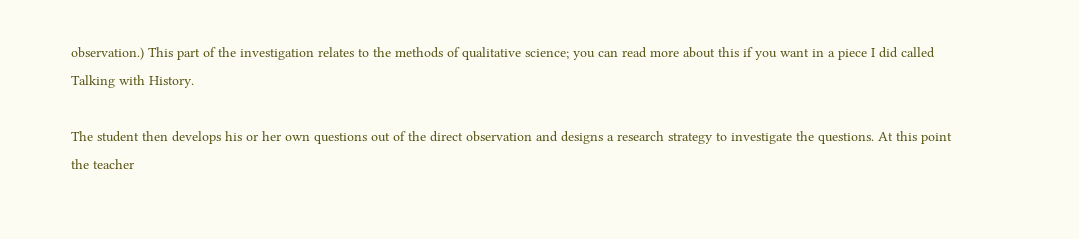observation.) This part of the investigation relates to the methods of qualitative science; you can read more about this if you want in a piece I did called Talking with History.

The student then develops his or her own questions out of the direct observation and designs a research strategy to investigate the questions. At this point the teacher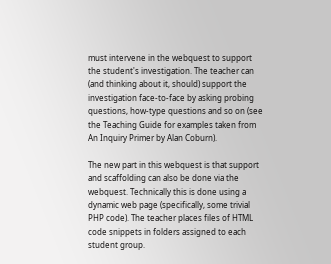must intervene in the webquest to support the student's investigation. The teacher can (and thinking about it, should) support the investigation face-to-face by asking probing questions, how-type questions and so on (see the Teaching Guide for examples taken from An Inquiry Primer by Alan Coburn).

The new part in this webquest is that support and scaffolding can also be done via the webquest. Technically this is done using a dynamic web page (specifically, some trivial PHP code). The teacher places files of HTML code snippets in folders assigned to each student group.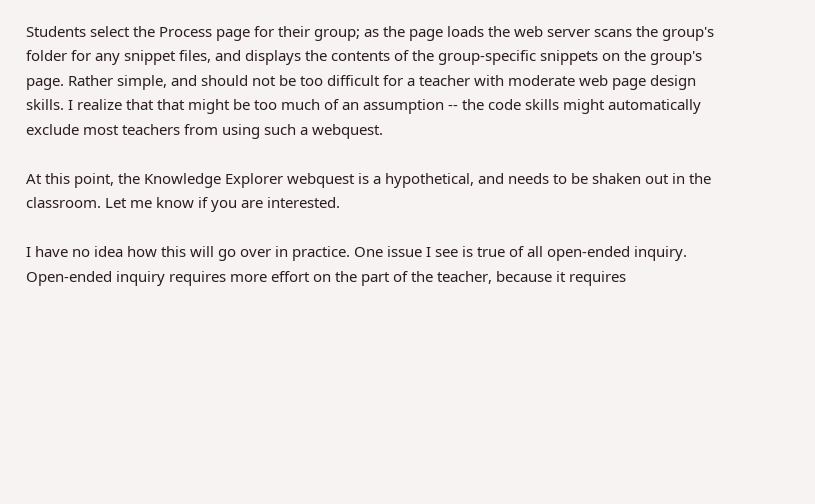Students select the Process page for their group; as the page loads the web server scans the group's folder for any snippet files, and displays the contents of the group-specific snippets on the group's page. Rather simple, and should not be too difficult for a teacher with moderate web page design skills. I realize that that might be too much of an assumption -- the code skills might automatically exclude most teachers from using such a webquest.

At this point, the Knowledge Explorer webquest is a hypothetical, and needs to be shaken out in the classroom. Let me know if you are interested.

I have no idea how this will go over in practice. One issue I see is true of all open-ended inquiry. Open-ended inquiry requires more effort on the part of the teacher, because it requires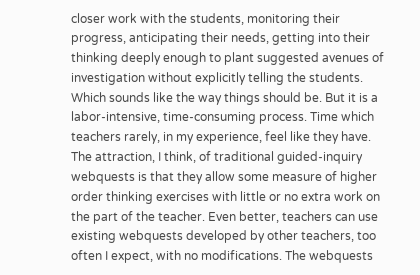closer work with the students, monitoring their progress, anticipating their needs, getting into their thinking deeply enough to plant suggested avenues of investigation without explicitly telling the students. Which sounds like the way things should be. But it is a labor-intensive, time-consuming process. Time which teachers rarely, in my experience, feel like they have. The attraction, I think, of traditional guided-inquiry webquests is that they allow some measure of higher order thinking exercises with little or no extra work on the part of the teacher. Even better, teachers can use existing webquests developed by other teachers, too often I expect, with no modifications. The webquests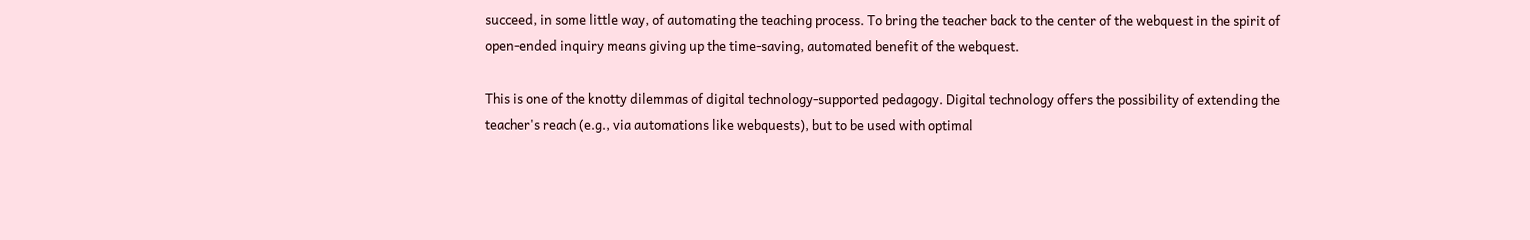succeed, in some little way, of automating the teaching process. To bring the teacher back to the center of the webquest in the spirit of open-ended inquiry means giving up the time-saving, automated benefit of the webquest.

This is one of the knotty dilemmas of digital technology-supported pedagogy. Digital technology offers the possibility of extending the teacher's reach (e.g., via automations like webquests), but to be used with optimal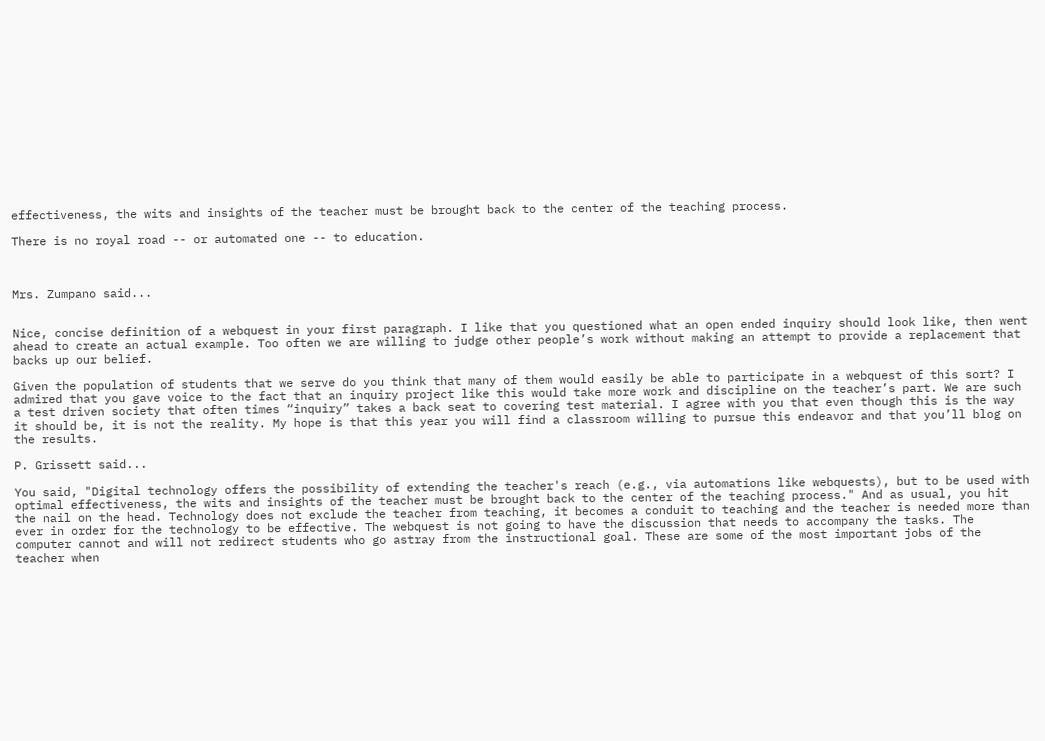effectiveness, the wits and insights of the teacher must be brought back to the center of the teaching process.

There is no royal road -- or automated one -- to education.



Mrs. Zumpano said...


Nice, concise definition of a webquest in your first paragraph. I like that you questioned what an open ended inquiry should look like, then went ahead to create an actual example. Too often we are willing to judge other people’s work without making an attempt to provide a replacement that backs up our belief.

Given the population of students that we serve do you think that many of them would easily be able to participate in a webquest of this sort? I admired that you gave voice to the fact that an inquiry project like this would take more work and discipline on the teacher’s part. We are such a test driven society that often times “inquiry” takes a back seat to covering test material. I agree with you that even though this is the way it should be, it is not the reality. My hope is that this year you will find a classroom willing to pursue this endeavor and that you’ll blog on the results.

P. Grissett said...

You said, "Digital technology offers the possibility of extending the teacher's reach (e.g., via automations like webquests), but to be used with optimal effectiveness, the wits and insights of the teacher must be brought back to the center of the teaching process." And as usual, you hit the nail on the head. Technology does not exclude the teacher from teaching, it becomes a conduit to teaching and the teacher is needed more than ever in order for the technology to be effective. The webquest is not going to have the discussion that needs to accompany the tasks. The computer cannot and will not redirect students who go astray from the instructional goal. These are some of the most important jobs of the teacher when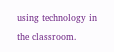using technology in the classroom.